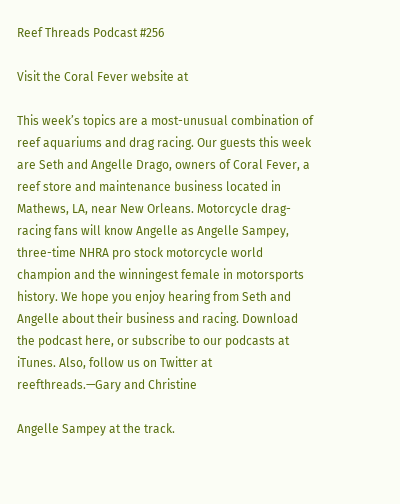Reef Threads Podcast #256

Visit the Coral Fever website at

This week’s topics are a most-unusual combination of reef aquariums and drag racing. Our guests this week are Seth and Angelle Drago, owners of Coral Fever, a reef store and maintenance business located in Mathews, LA, near New Orleans. Motorcycle drag-racing fans will know Angelle as Angelle Sampey, three-time NHRA pro stock motorcycle world champion and the winningest female in motorsports history. We hope you enjoy hearing from Seth and Angelle about their business and racing. Download the podcast here, or subscribe to our podcasts at iTunes. Also, follow us on Twitter at reefthreads.—Gary and Christine

Angelle Sampey at the track.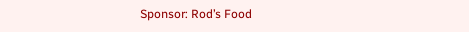Sponsor: Rod’s Food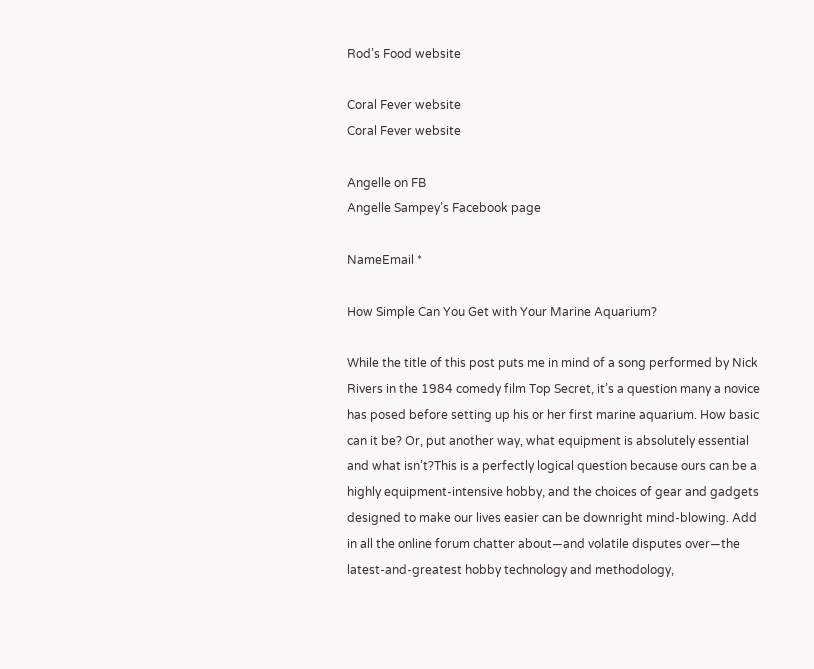Rod’s Food website

Coral Fever website
Coral Fever website

Angelle on FB
Angelle Sampey’s Facebook page

NameEmail *

How Simple Can You Get with Your Marine Aquarium?

While the title of this post puts me in mind of a song performed by Nick Rivers in the 1984 comedy film Top Secret, it’s a question many a novice has posed before setting up his or her first marine aquarium. How basic can it be? Or, put another way, what equipment is absolutely essential and what isn’t?This is a perfectly logical question because ours can be a highly equipment-intensive hobby, and the choices of gear and gadgets designed to make our lives easier can be downright mind-blowing. Add in all the online forum chatter about—and volatile disputes over—the latest-and-greatest hobby technology and methodology,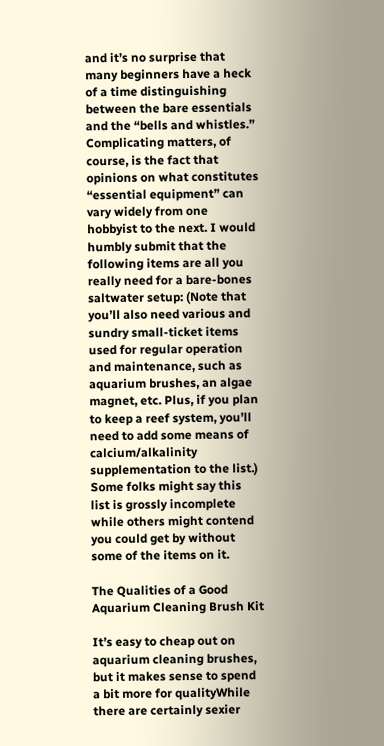and it’s no surprise that many beginners have a heck of a time distinguishing between the bare essentials and the “bells and whistles.” Complicating matters, of course, is the fact that opinions on what constitutes “essential equipment” can vary widely from one hobbyist to the next. I would humbly submit that the following items are all you really need for a bare-bones saltwater setup: (Note that you’ll also need various and sundry small-ticket items used for regular operation and maintenance, such as aquarium brushes, an algae magnet, etc. Plus, if you plan to keep a reef system, you’ll need to add some means of calcium/alkalinity supplementation to the list.) Some folks might say this list is grossly incomplete while others might contend you could get by without some of the items on it.

The Qualities of a Good Aquarium Cleaning Brush Kit

It’s easy to cheap out on aquarium cleaning brushes, but it makes sense to spend a bit more for qualityWhile there are certainly sexier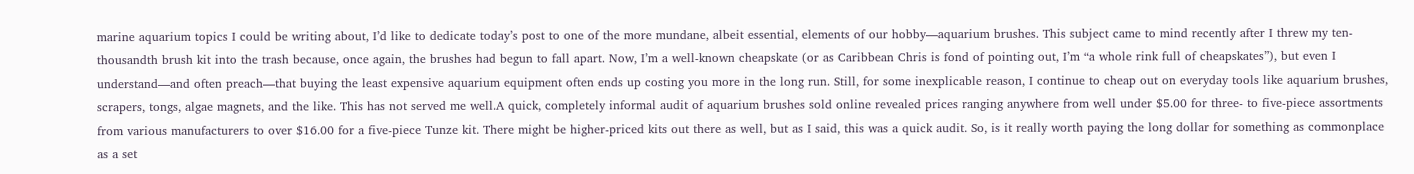marine aquarium topics I could be writing about, I’d like to dedicate today’s post to one of the more mundane, albeit essential, elements of our hobby—aquarium brushes. This subject came to mind recently after I threw my ten-thousandth brush kit into the trash because, once again, the brushes had begun to fall apart. Now, I’m a well-known cheapskate (or as Caribbean Chris is fond of pointing out, I’m “a whole rink full of cheapskates”), but even I understand—and often preach—that buying the least expensive aquarium equipment often ends up costing you more in the long run. Still, for some inexplicable reason, I continue to cheap out on everyday tools like aquarium brushes, scrapers, tongs, algae magnets, and the like. This has not served me well.A quick, completely informal audit of aquarium brushes sold online revealed prices ranging anywhere from well under $5.00 for three- to five-piece assortments from various manufacturers to over $16.00 for a five-piece Tunze kit. There might be higher-priced kits out there as well, but as I said, this was a quick audit. So, is it really worth paying the long dollar for something as commonplace as a set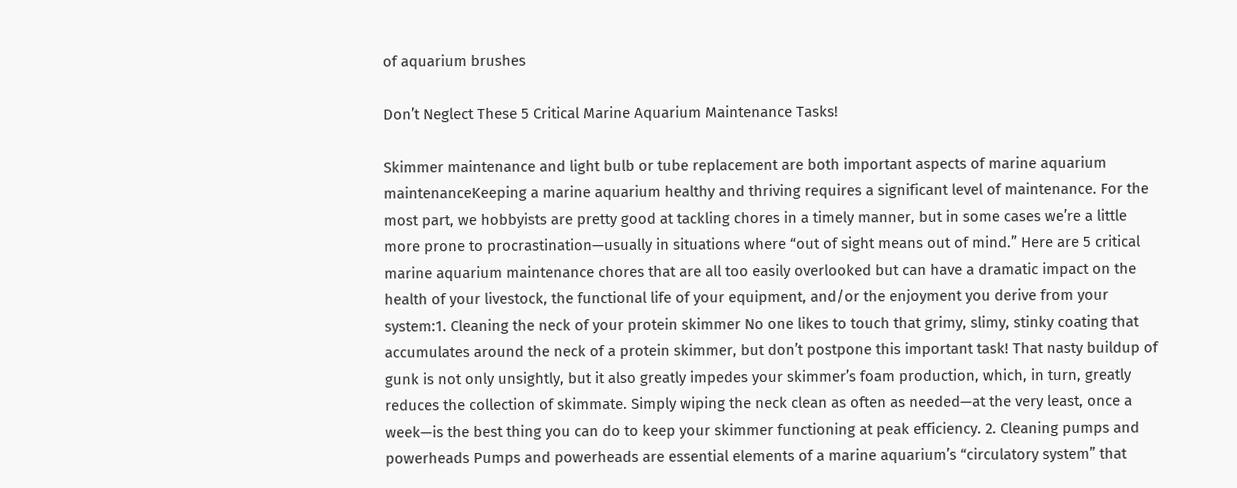of aquarium brushes

Don’t Neglect These 5 Critical Marine Aquarium Maintenance Tasks!

Skimmer maintenance and light bulb or tube replacement are both important aspects of marine aquarium maintenanceKeeping a marine aquarium healthy and thriving requires a significant level of maintenance. For the most part, we hobbyists are pretty good at tackling chores in a timely manner, but in some cases we’re a little more prone to procrastination—usually in situations where “out of sight means out of mind.” Here are 5 critical marine aquarium maintenance chores that are all too easily overlooked but can have a dramatic impact on the health of your livestock, the functional life of your equipment, and/or the enjoyment you derive from your system:1. Cleaning the neck of your protein skimmer No one likes to touch that grimy, slimy, stinky coating that accumulates around the neck of a protein skimmer, but don’t postpone this important task! That nasty buildup of gunk is not only unsightly, but it also greatly impedes your skimmer’s foam production, which, in turn, greatly reduces the collection of skimmate. Simply wiping the neck clean as often as needed—at the very least, once a week—is the best thing you can do to keep your skimmer functioning at peak efficiency. 2. Cleaning pumps and powerheads Pumps and powerheads are essential elements of a marine aquarium’s “circulatory system” that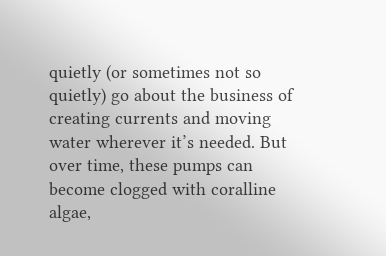quietly (or sometimes not so quietly) go about the business of creating currents and moving water wherever it’s needed. But over time, these pumps can become clogged with coralline algae,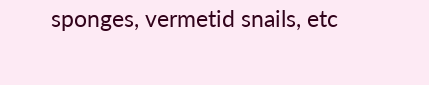sponges, vermetid snails, etc